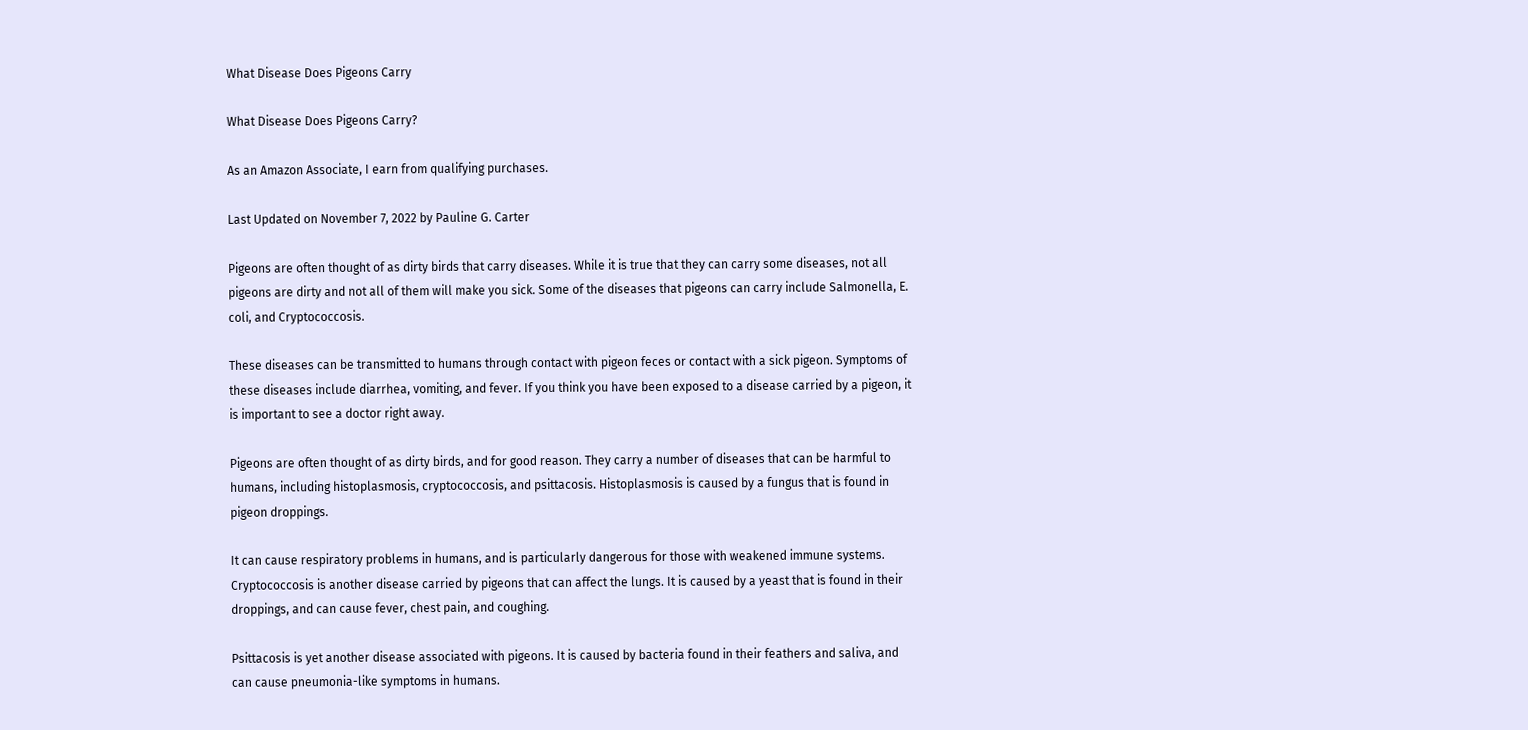What Disease Does Pigeons Carry

What Disease Does Pigeons Carry?

As an Amazon Associate, I earn from qualifying purchases.

Last Updated on November 7, 2022 by Pauline G. Carter

Pigeons are often thought of as dirty birds that carry diseases. While it is true that they can carry some diseases, not all pigeons are dirty and not all of them will make you sick. Some of the diseases that pigeons can carry include Salmonella, E. coli, and Cryptococcosis.

These diseases can be transmitted to humans through contact with pigeon feces or contact with a sick pigeon. Symptoms of these diseases include diarrhea, vomiting, and fever. If you think you have been exposed to a disease carried by a pigeon, it is important to see a doctor right away.

Pigeons are often thought of as dirty birds, and for good reason. They carry a number of diseases that can be harmful to humans, including histoplasmosis, cryptococcosis, and psittacosis. Histoplasmosis is caused by a fungus that is found in pigeon droppings.

It can cause respiratory problems in humans, and is particularly dangerous for those with weakened immune systems. Cryptococcosis is another disease carried by pigeons that can affect the lungs. It is caused by a yeast that is found in their droppings, and can cause fever, chest pain, and coughing.

Psittacosis is yet another disease associated with pigeons. It is caused by bacteria found in their feathers and saliva, and can cause pneumonia-like symptoms in humans.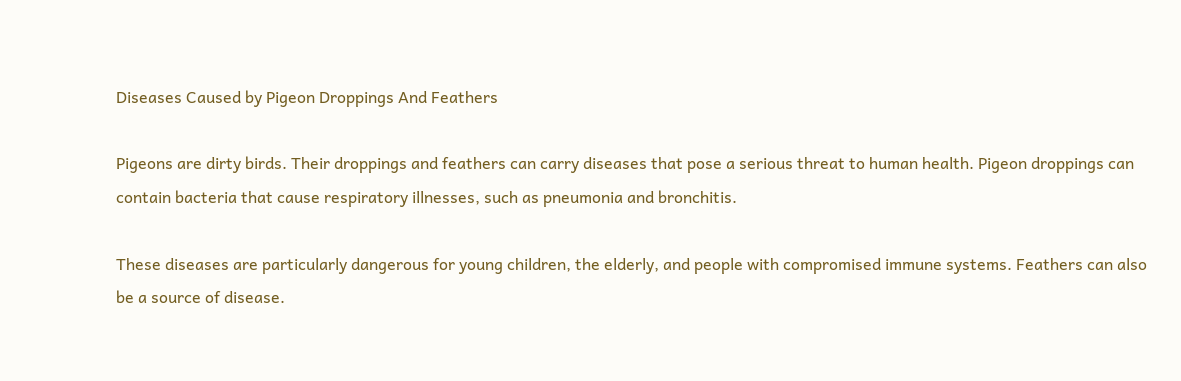Diseases Caused by Pigeon Droppings And Feathers

Pigeons are dirty birds. Their droppings and feathers can carry diseases that pose a serious threat to human health. Pigeon droppings can contain bacteria that cause respiratory illnesses, such as pneumonia and bronchitis.

These diseases are particularly dangerous for young children, the elderly, and people with compromised immune systems. Feathers can also be a source of disease.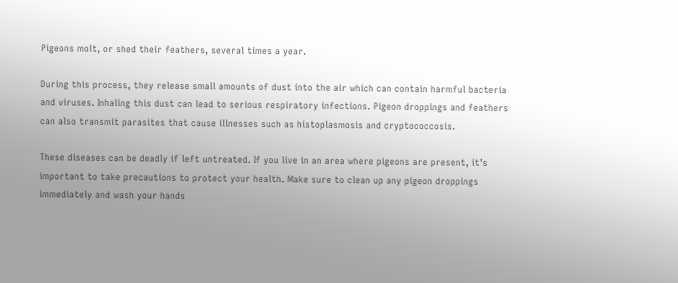Pigeons molt, or shed their feathers, several times a year.

During this process, they release small amounts of dust into the air which can contain harmful bacteria and viruses. Inhaling this dust can lead to serious respiratory infections. Pigeon droppings and feathers can also transmit parasites that cause illnesses such as histoplasmosis and cryptococcosis.

These diseases can be deadly if left untreated. If you live in an area where pigeons are present, it’s important to take precautions to protect your health. Make sure to clean up any pigeon droppings immediately and wash your hands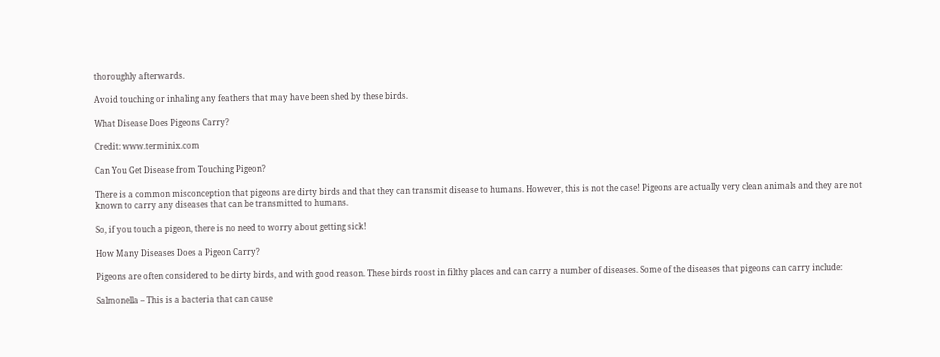thoroughly afterwards.

Avoid touching or inhaling any feathers that may have been shed by these birds.

What Disease Does Pigeons Carry?

Credit: www.terminix.com

Can You Get Disease from Touching Pigeon?

There is a common misconception that pigeons are dirty birds and that they can transmit disease to humans. However, this is not the case! Pigeons are actually very clean animals and they are not known to carry any diseases that can be transmitted to humans.

So, if you touch a pigeon, there is no need to worry about getting sick!

How Many Diseases Does a Pigeon Carry?

Pigeons are often considered to be dirty birds, and with good reason. These birds roost in filthy places and can carry a number of diseases. Some of the diseases that pigeons can carry include:

Salmonella – This is a bacteria that can cause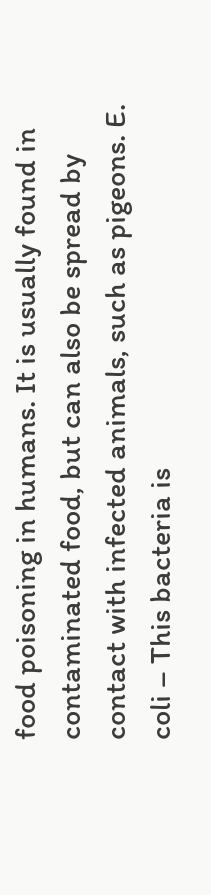food poisoning in humans. It is usually found in contaminated food, but can also be spread by contact with infected animals, such as pigeons. E. coli – This bacteria is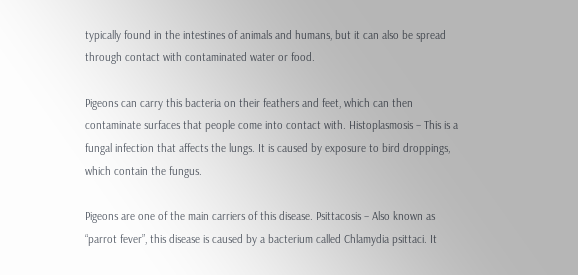typically found in the intestines of animals and humans, but it can also be spread through contact with contaminated water or food.

Pigeons can carry this bacteria on their feathers and feet, which can then contaminate surfaces that people come into contact with. Histoplasmosis – This is a fungal infection that affects the lungs. It is caused by exposure to bird droppings, which contain the fungus.

Pigeons are one of the main carriers of this disease. Psittacosis – Also known as “parrot fever”, this disease is caused by a bacterium called Chlamydia psittaci. It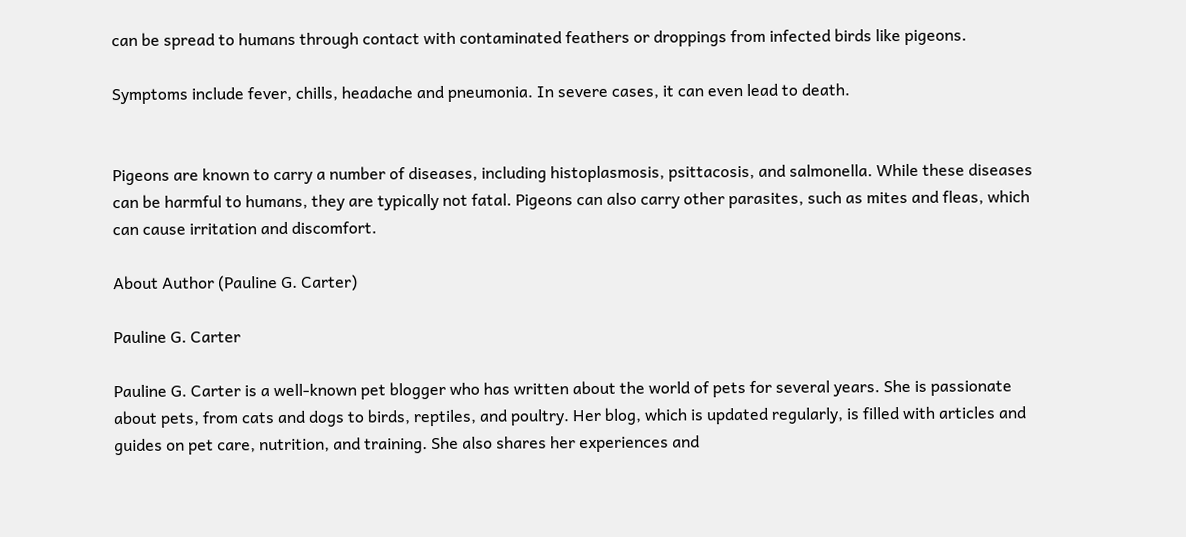can be spread to humans through contact with contaminated feathers or droppings from infected birds like pigeons.

Symptoms include fever, chills, headache and pneumonia. In severe cases, it can even lead to death.


Pigeons are known to carry a number of diseases, including histoplasmosis, psittacosis, and salmonella. While these diseases can be harmful to humans, they are typically not fatal. Pigeons can also carry other parasites, such as mites and fleas, which can cause irritation and discomfort.

About Author (Pauline G. Carter)

Pauline G. Carter

Pauline G. Carter is a well-known pet blogger who has written about the world of pets for several years. She is passionate about pets, from cats and dogs to birds, reptiles, and poultry. Her blog, which is updated regularly, is filled with articles and guides on pet care, nutrition, and training. She also shares her experiences and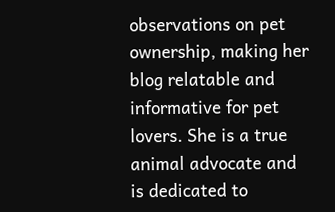observations on pet ownership, making her blog relatable and informative for pet lovers. She is a true animal advocate and is dedicated to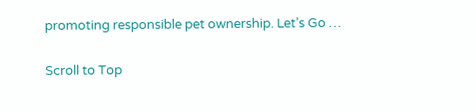promoting responsible pet ownership. Let’s Go …

Scroll to Top